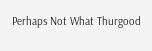Perhaps Not What Thurgood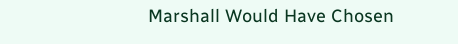Marshall Would Have Chosen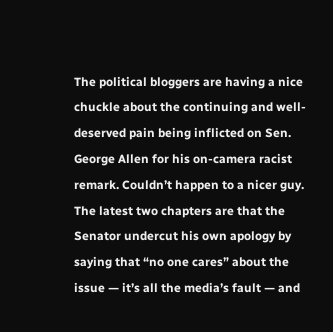The political bloggers are having a nice chuckle about the continuing and well-deserved pain being inflicted on Sen. George Allen for his on-camera racist remark. Couldn’t happen to a nicer guy. The latest two chapters are that the Senator undercut his own apology by saying that “no one cares” about the issue — it’s all the media’s fault — and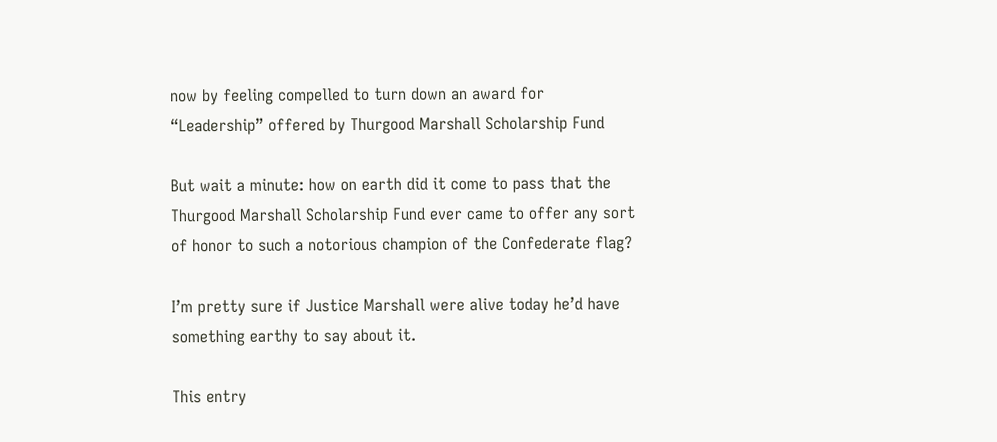now by feeling compelled to turn down an award for “Leadership” offered by Thurgood Marshall Scholarship Fund

But wait a minute: how on earth did it come to pass that the Thurgood Marshall Scholarship Fund ever came to offer any sort of honor to such a notorious champion of the Confederate flag?

I’m pretty sure if Justice Marshall were alive today he’d have something earthy to say about it.

This entry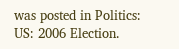was posted in Politics: US: 2006 Election.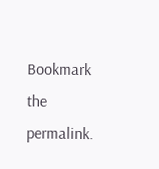Bookmark the permalink.